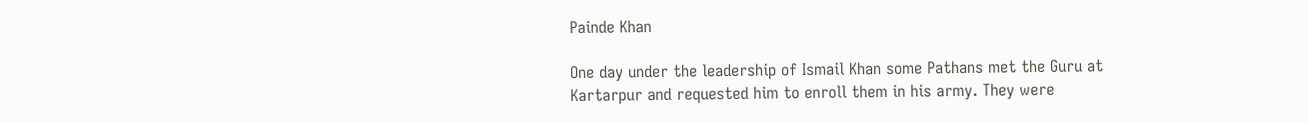Painde Khan

One day under the leadership of Ismail Khan some Pathans met the Guru at Kartarpur and requested him to enroll them in his army. They were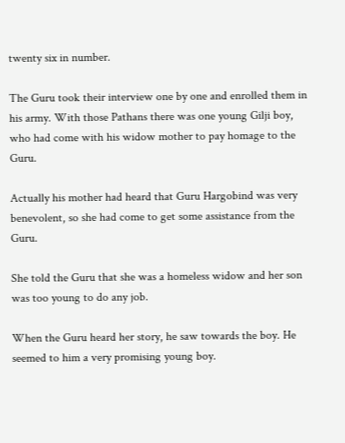twenty six in number.

The Guru took their interview one by one and enrolled them in his army. With those Pathans there was one young Gilji boy, who had come with his widow mother to pay homage to the Guru.

Actually his mother had heard that Guru Hargobind was very benevolent, so she had come to get some assistance from the Guru.

She told the Guru that she was a homeless widow and her son was too young to do any job.

When the Guru heard her story, he saw towards the boy. He seemed to him a very promising young boy.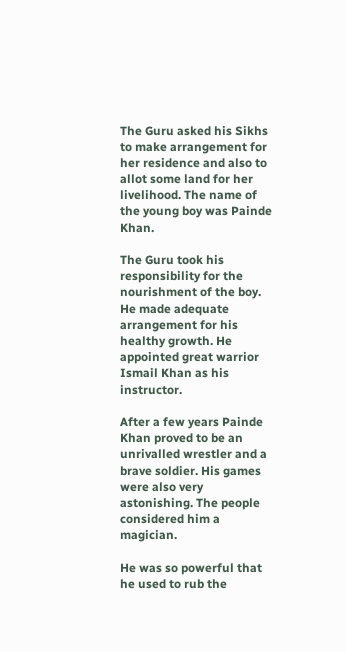The Guru asked his Sikhs to make arrangement for her residence and also to allot some land for her livelihood. The name of the young boy was Painde Khan.

The Guru took his responsibility for the nourishment of the boy. He made adequate arrangement for his healthy growth. He appointed great warrior Ismail Khan as his instructor.

After a few years Painde Khan proved to be an unrivalled wrestler and a brave soldier. His games were also very astonishing. The people considered him a magician.

He was so powerful that he used to rub the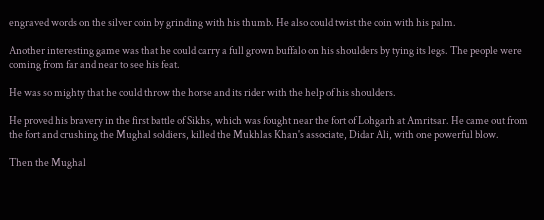engraved words on the silver coin by grinding with his thumb. He also could twist the coin with his palm.

Another interesting game was that he could carry a full grown buffalo on his shoulders by tying its legs. The people were coming from far and near to see his feat.

He was so mighty that he could throw the horse and its rider with the help of his shoulders.

He proved his bravery in the first battle of Sikhs, which was fought near the fort of Lohgarh at Amritsar. He came out from the fort and crushing the Mughal soldiers, killed the Mukhlas Khan's associate, Didar Ali, with one powerful blow.

Then the Mughal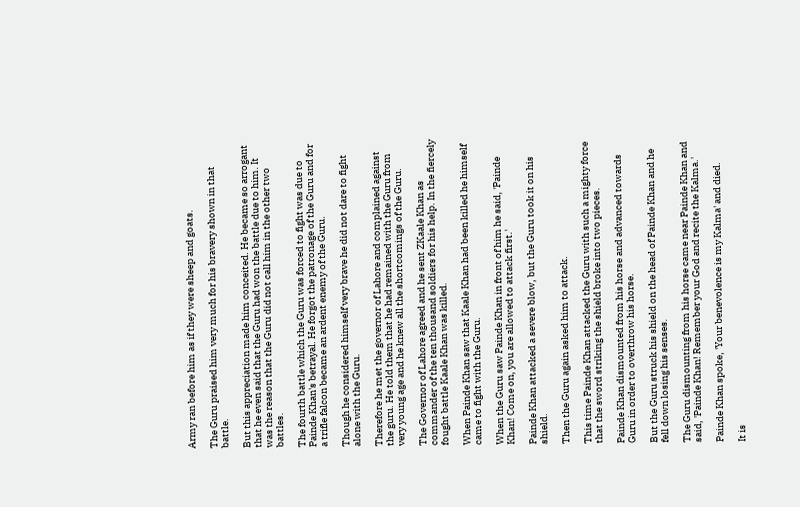Army ran before him as if they were sheep and goats.

The Guru praised him very much for his bravery shown in that battle.

But this appreciation made him conceited. He became so arrogant that he even said that the Guru had won the battle due to him. It was the reason that the Guru did not call him in the other two battles.

The fourth battle which the Guru was forced to fight was due to Painde Khan's betrayal. He forgot the patronage of the Guru and for a trifle falcon became an ardent enemy of the Guru.

Though he considered himself very brave he did not dare to fight alone with the Guru.

Therefore he met the governor of Lahore and complained against the guru. He told them that he had remained with the Guru from very young age and he knew all the shortcomings of the Guru.

The Governor of Lahore agreed and he sent ZKaale Khan as commander of the ten thousand soldiers for his help. In the fiercely fought battle Kaale Khan was killed.

When Painde Khan saw that Kaale Khan had been killed he himself came to fight with the Guru.

When the Guru saw Painde Khan in front of him he said, 'Painde Khan! Come on, you are allowed to attack first.'

Painde Khan attacked a severe blow, but the Guru took it on his shield.

Then the Guru again asked him to attack.

This time Painde Khan attacked the Guru with such a mighty force that the sword striking the shield broke into two pieces.

Painde Khan dismounted from his horse and advanced towards Guru in order to overthrow his horse.

But the Guru struck his shield on the head of Painde Khan and he fell down losing his senses.

The Guru dismounting from his horse came near Painde Khan and said, 'Painde Khan! Remember your God and recite the Kalma.'

Painde Khan spoke, 'Your benevolence is my Kalma' and died.

It is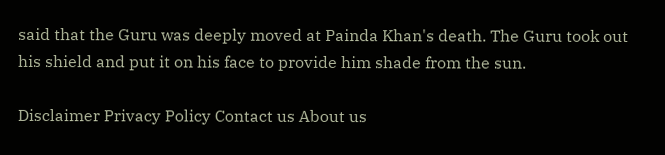said that the Guru was deeply moved at Painda Khan's death. The Guru took out his shield and put it on his face to provide him shade from the sun.

Disclaimer Privacy Policy Contact us About us